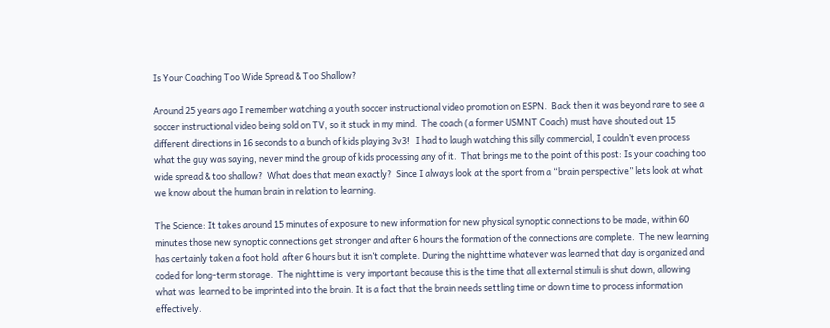Is Your Coaching Too Wide Spread & Too Shallow?

Around 25 years ago I remember watching a youth soccer instructional video promotion on ESPN.  Back then it was beyond rare to see a soccer instructional video being sold on TV, so it stuck in my mind.  The coach (a former USMNT Coach) must have shouted out 15 different directions in 16 seconds to a bunch of kids playing 3v3!   I had to laugh watching this silly commercial, I couldn’t even process what the guy was saying, never mind the group of kids processing any of it.  That brings me to the point of this post: Is your coaching too wide spread & too shallow?  What does that mean exactly?  Since I always look at the sport from a “brain perspective” lets look at what we know about the human brain in relation to learning.

The Science: It takes around 15 minutes of exposure to new information for new physical synoptic connections to be made, within 60 minutes those new synoptic connections get stronger and after 6 hours the formation of the connections are complete.  The new learning has certainly taken a foot hold  after 6 hours but it isn’t complete. During the nighttime whatever was learned that day is organized and coded for long-term storage.  The nighttime is  very important because this is the time that all external stimuli is shut down, allowing what was  learned to be imprinted into the brain. It is a fact that the brain needs settling time or down time to process information effectively.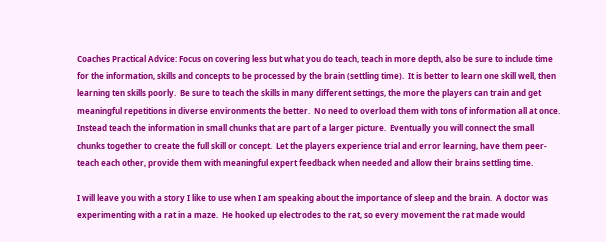Coaches Practical Advice: Focus on covering less but what you do teach, teach in more depth, also be sure to include time for the information, skills and concepts to be processed by the brain (settling time).  It is better to learn one skill well, then learning ten skills poorly.  Be sure to teach the skills in many different settings, the more the players can train and get meaningful repetitions in diverse environments the better.  No need to overload them with tons of information all at once.  Instead teach the information in small chunks that are part of a larger picture.  Eventually you will connect the small chunks together to create the full skill or concept.  Let the players experience trial and error learning, have them peer-teach each other, provide them with meaningful expert feedback when needed and allow their brains settling time.

I will leave you with a story I like to use when I am speaking about the importance of sleep and the brain.  A doctor was experimenting with a rat in a maze.  He hooked up electrodes to the rat, so every movement the rat made would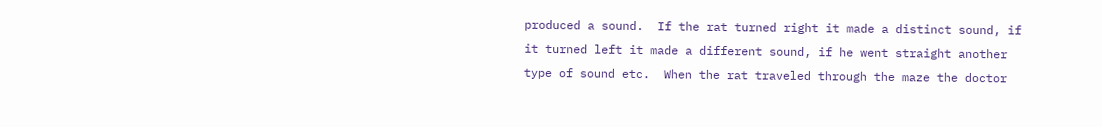produced a sound.  If the rat turned right it made a distinct sound, if it turned left it made a different sound, if he went straight another type of sound etc.  When the rat traveled through the maze the doctor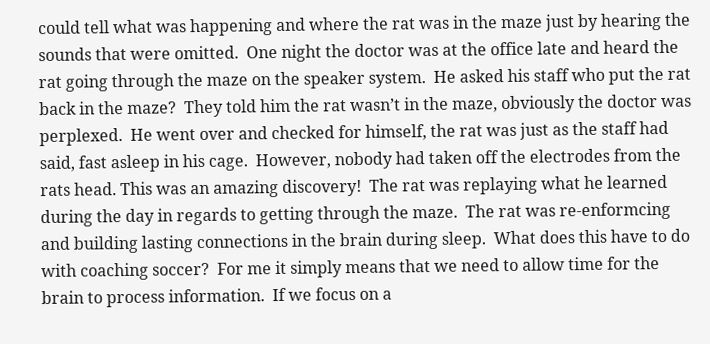could tell what was happening and where the rat was in the maze just by hearing the sounds that were omitted.  One night the doctor was at the office late and heard the rat going through the maze on the speaker system.  He asked his staff who put the rat back in the maze?  They told him the rat wasn’t in the maze, obviously the doctor was perplexed.  He went over and checked for himself, the rat was just as the staff had said, fast asleep in his cage.  However, nobody had taken off the electrodes from the rats head. This was an amazing discovery!  The rat was replaying what he learned during the day in regards to getting through the maze.  The rat was re-enformcing and building lasting connections in the brain during sleep.  What does this have to do with coaching soccer?  For me it simply means that we need to allow time for the brain to process information.  If we focus on a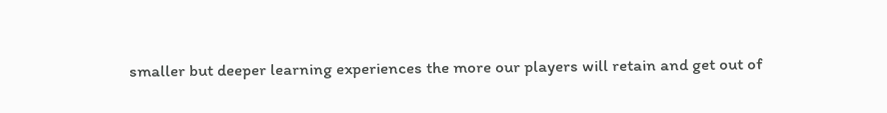smaller but deeper learning experiences the more our players will retain and get out of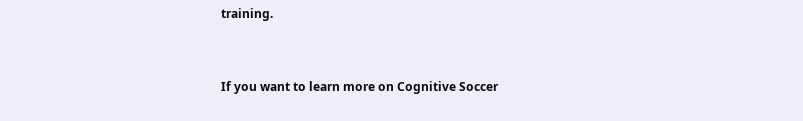training.


If you want to learn more on Cognitive Soccer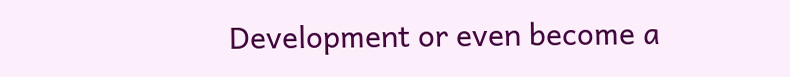Development or even become a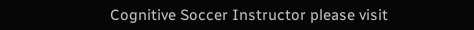Cognitive Soccer Instructor please visit